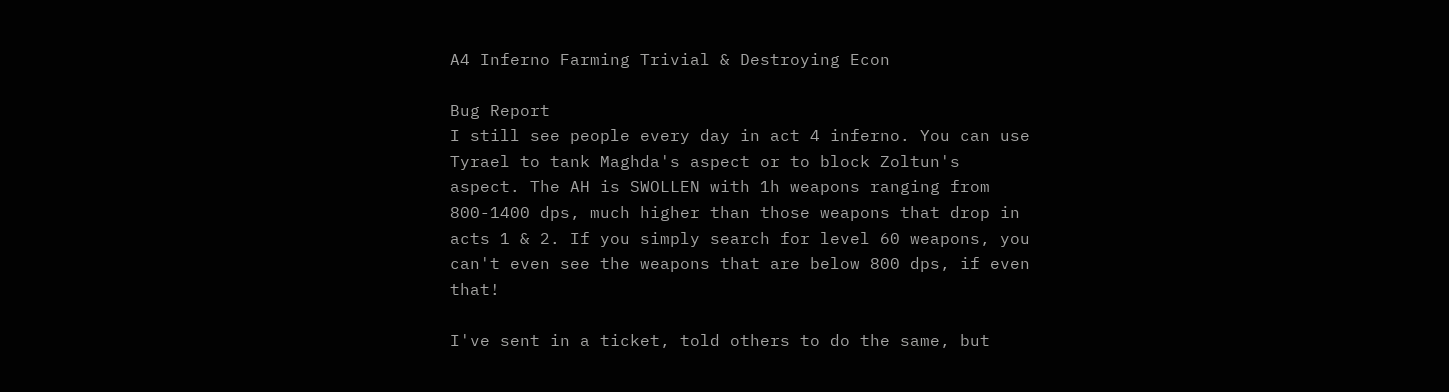A4 Inferno Farming Trivial & Destroying Econ

Bug Report
I still see people every day in act 4 inferno. You can use Tyrael to tank Maghda's aspect or to block Zoltun's aspect. The AH is SWOLLEN with 1h weapons ranging from 800-1400 dps, much higher than those weapons that drop in acts 1 & 2. If you simply search for level 60 weapons, you can't even see the weapons that are below 800 dps, if even that!

I've sent in a ticket, told others to do the same, but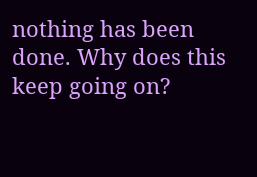nothing has been done. Why does this keep going on?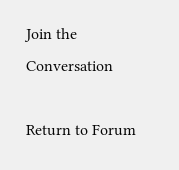Join the Conversation

Return to Forum